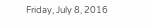Friday, July 8, 2016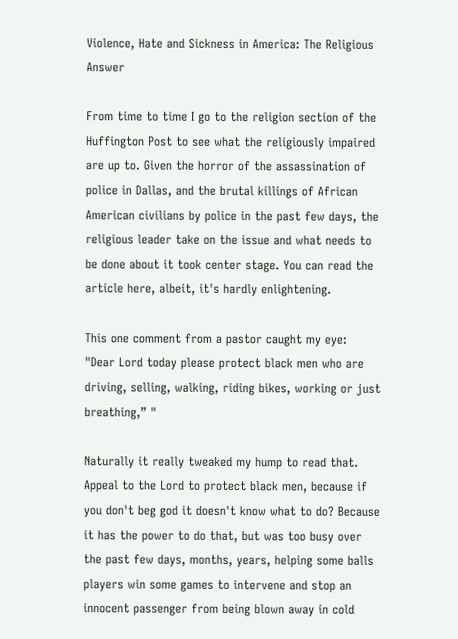Violence, Hate and Sickness in America: The Religious Answer

From time to time I go to the religion section of the Huffington Post to see what the religiously impaired are up to. Given the horror of the assassination of police in Dallas, and the brutal killings of African American civilians by police in the past few days, the religious leader take on the issue and what needs to be done about it took center stage. You can read the article here, albeit, it's hardly enlightening.

This one comment from a pastor caught my eye:
"Dear Lord today please protect black men who are driving, selling, walking, riding bikes, working or just breathing,” "

Naturally it really tweaked my hump to read that. Appeal to the Lord to protect black men, because if you don't beg god it doesn't know what to do? Because it has the power to do that, but was too busy over the past few days, months, years, helping some balls players win some games to intervene and stop an innocent passenger from being blown away in cold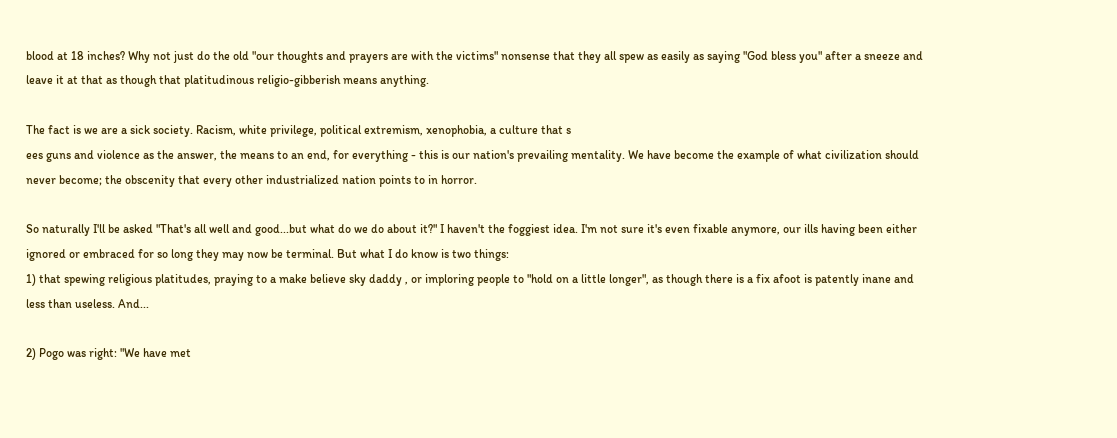blood at 18 inches? Why not just do the old "our thoughts and prayers are with the victims" nonsense that they all spew as easily as saying "God bless you" after a sneeze and leave it at that as though that platitudinous religio-gibberish means anything.

The fact is we are a sick society. Racism, white privilege, political extremism, xenophobia, a culture that s
ees guns and violence as the answer, the means to an end, for everything - this is our nation's prevailing mentality. We have become the example of what civilization should never become; the obscenity that every other industrialized nation points to in horror.

So naturally I'll be asked "That's all well and good...but what do we do about it?" I haven't the foggiest idea. I'm not sure it's even fixable anymore, our ills having been either ignored or embraced for so long they may now be terminal. But what I do know is two things:
1) that spewing religious platitudes, praying to a make believe sky daddy , or imploring people to "hold on a little longer", as though there is a fix afoot is patently inane and less than useless. And...

2) Pogo was right: "We have met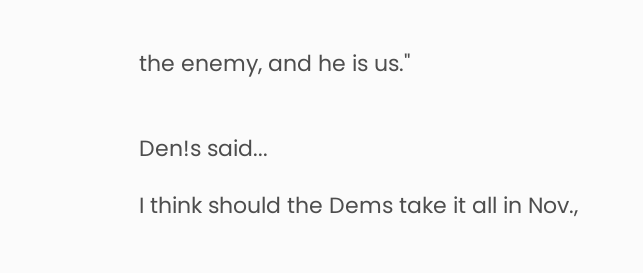the enemy, and he is us."


Den!s said...

I think should the Dems take it all in Nov.,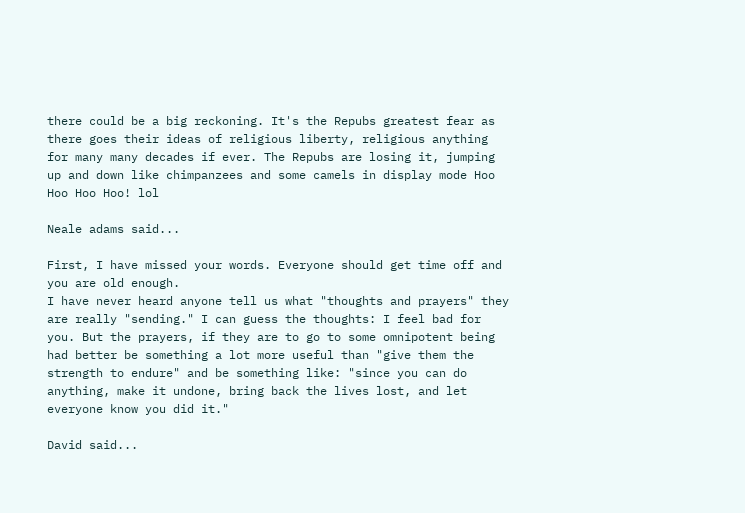there could be a big reckoning. It's the Repubs greatest fear as there goes their ideas of religious liberty, religious anything for many many decades if ever. The Repubs are losing it, jumping up and down like chimpanzees and some camels in display mode Hoo Hoo Hoo Hoo! lol

Neale adams said...

First, I have missed your words. Everyone should get time off and you are old enough.
I have never heard anyone tell us what "thoughts and prayers" they are really "sending." I can guess the thoughts: I feel bad for you. But the prayers, if they are to go to some omnipotent being had better be something a lot more useful than "give them the strength to endure" and be something like: "since you can do anything, make it undone, bring back the lives lost, and let everyone know you did it."

David said...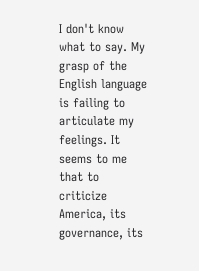I don't know what to say. My grasp of the English language is failing to articulate my feelings. It seems to me that to criticize America, its governance, its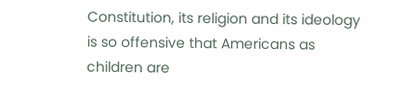Constitution, its religion and its ideology is so offensive that Americans as children are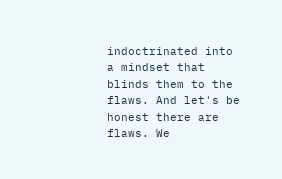indoctrinated into a mindset that blinds them to the flaws. And let's be honest there are flaws. We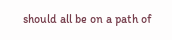should all be on a path of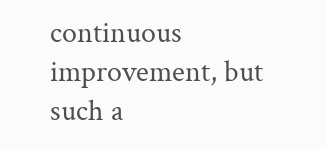continuous improvement, but such a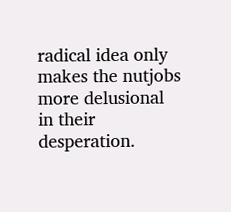radical idea only makes the nutjobs more delusional in their desperation.